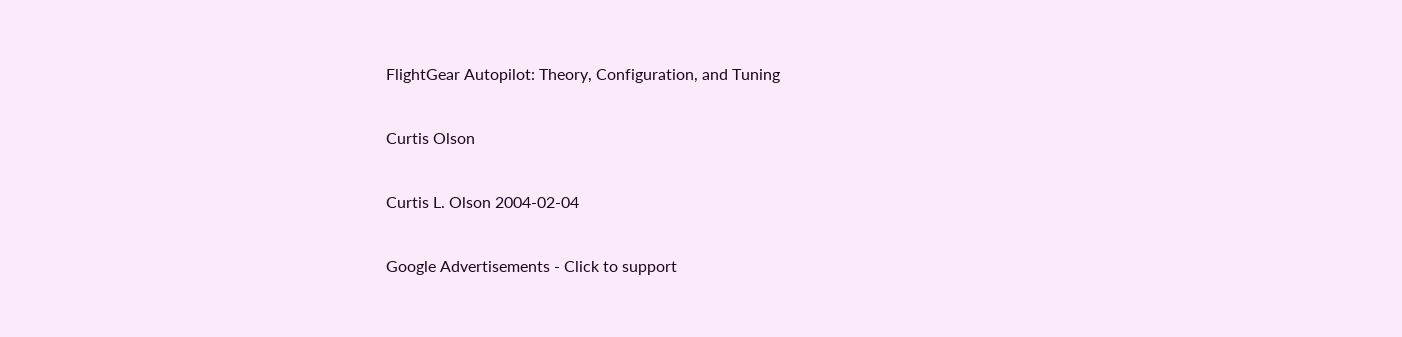FlightGear Autopilot: Theory, Configuration, and Tuning

Curtis Olson

Curtis L. Olson 2004-02-04

Google Advertisements - Click to support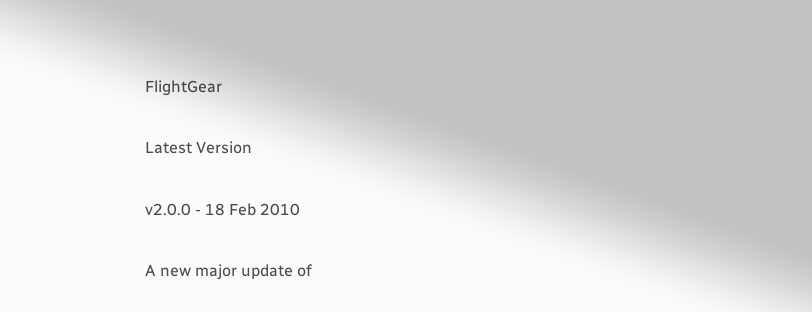FlightGear

Latest Version

v2.0.0 - 18 Feb 2010

A new major update of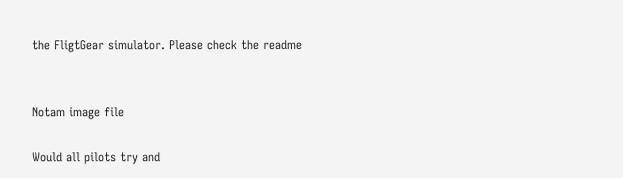the FligtGear simulator. Please check the readme


Notam image file

Would all pilots try and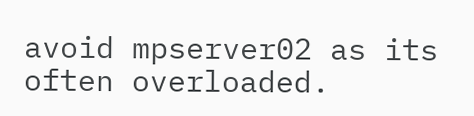avoid mpserver02 as its often overloaded.